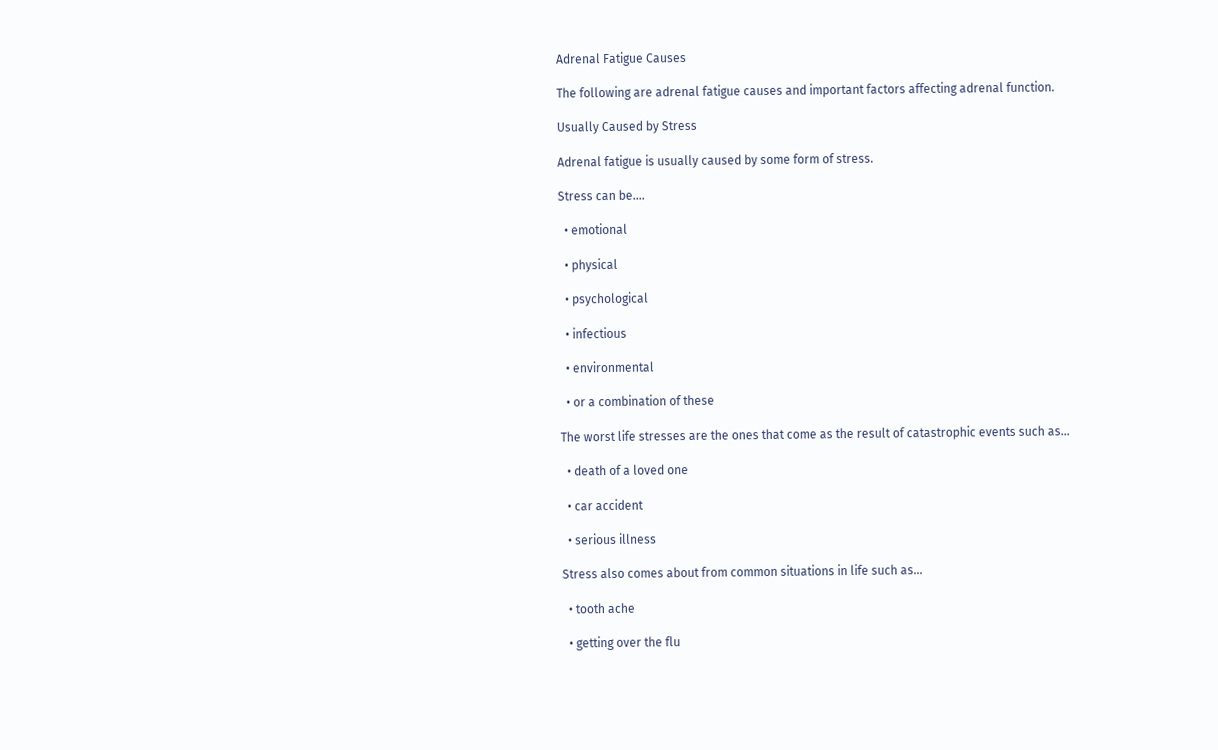Adrenal Fatigue Causes

The following are adrenal fatigue causes and important factors affecting adrenal function.

Usually Caused by Stress

Adrenal fatigue is usually caused by some form of stress.

Stress can be....

  • emotional

  • physical

  • psychological

  • infectious

  • environmental

  • or a combination of these

The worst life stresses are the ones that come as the result of catastrophic events such as...

  • death of a loved one

  • car accident

  • serious illness

Stress also comes about from common situations in life such as...

  • tooth ache

  • getting over the flu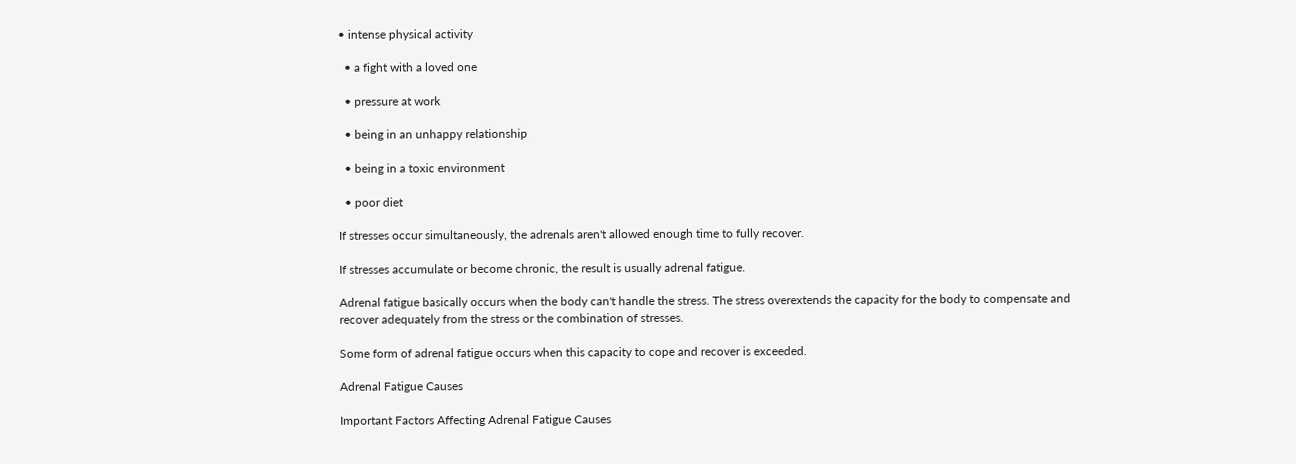• intense physical activity

  • a fight with a loved one

  • pressure at work

  • being in an unhappy relationship

  • being in a toxic environment

  • poor diet

If stresses occur simultaneously, the adrenals aren't allowed enough time to fully recover.

If stresses accumulate or become chronic, the result is usually adrenal fatigue.

Adrenal fatigue basically occurs when the body can't handle the stress. The stress overextends the capacity for the body to compensate and recover adequately from the stress or the combination of stresses.

Some form of adrenal fatigue occurs when this capacity to cope and recover is exceeded.

Adrenal Fatigue Causes

Important Factors Affecting Adrenal Fatigue Causes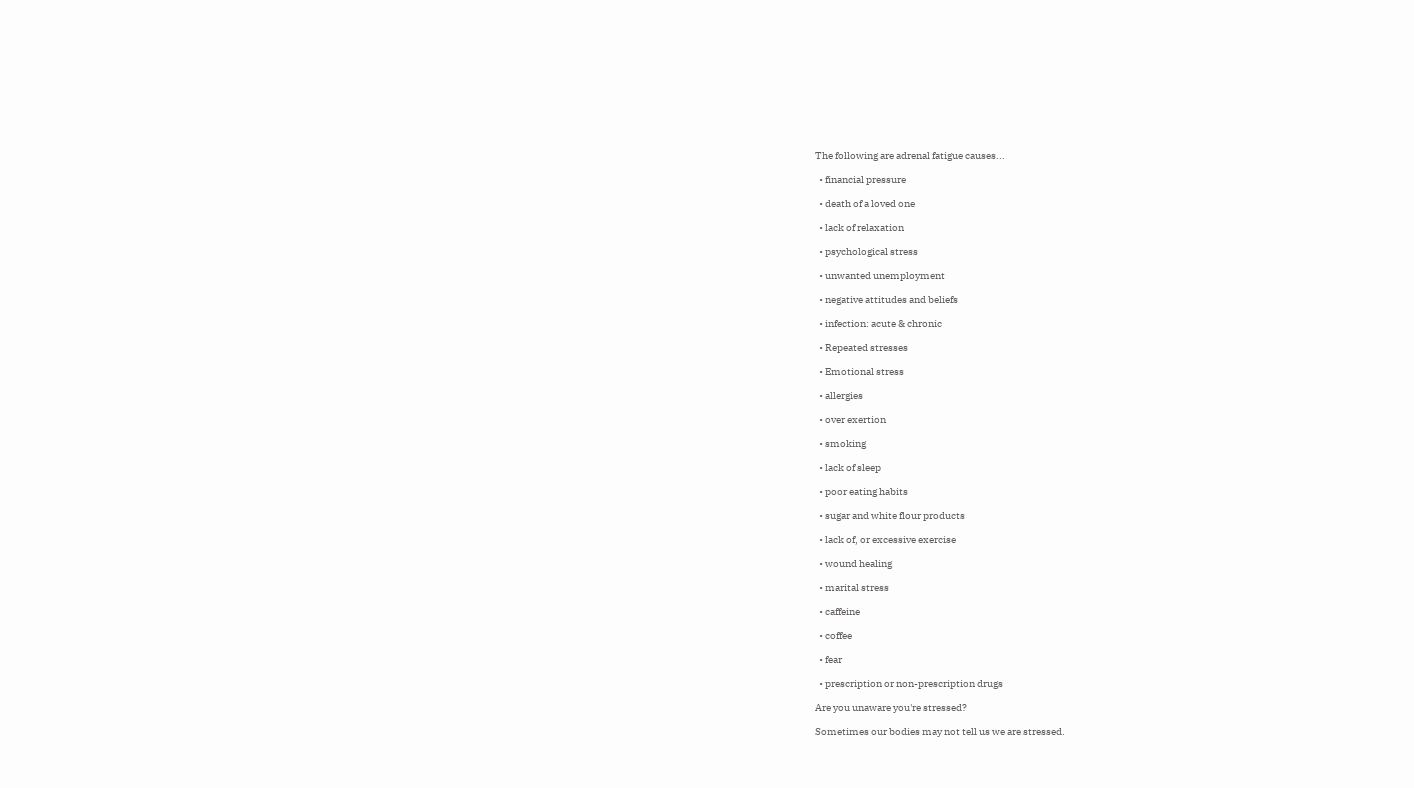The following are adrenal fatigue causes...

  • financial pressure

  • death of a loved one

  • lack of relaxation

  • psychological stress

  • unwanted unemployment

  • negative attitudes and beliefs

  • infection: acute & chronic

  • Repeated stresses

  • Emotional stress

  • allergies

  • over exertion

  • smoking

  • lack of sleep

  • poor eating habits

  • sugar and white flour products

  • lack of, or excessive exercise

  • wound healing

  • marital stress

  • caffeine

  • coffee

  • fear

  • prescription or non-prescription drugs

Are you unaware you're stressed?

Sometimes our bodies may not tell us we are stressed.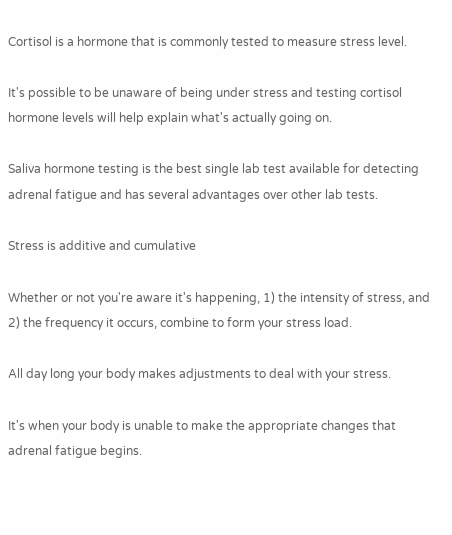Cortisol is a hormone that is commonly tested to measure stress level.

It's possible to be unaware of being under stress and testing cortisol hormone levels will help explain what's actually going on.

Saliva hormone testing is the best single lab test available for detecting adrenal fatigue and has several advantages over other lab tests.

Stress is additive and cumulative

Whether or not you're aware it's happening, 1) the intensity of stress, and 2) the frequency it occurs, combine to form your stress load.

All day long your body makes adjustments to deal with your stress.

It's when your body is unable to make the appropriate changes that adrenal fatigue begins.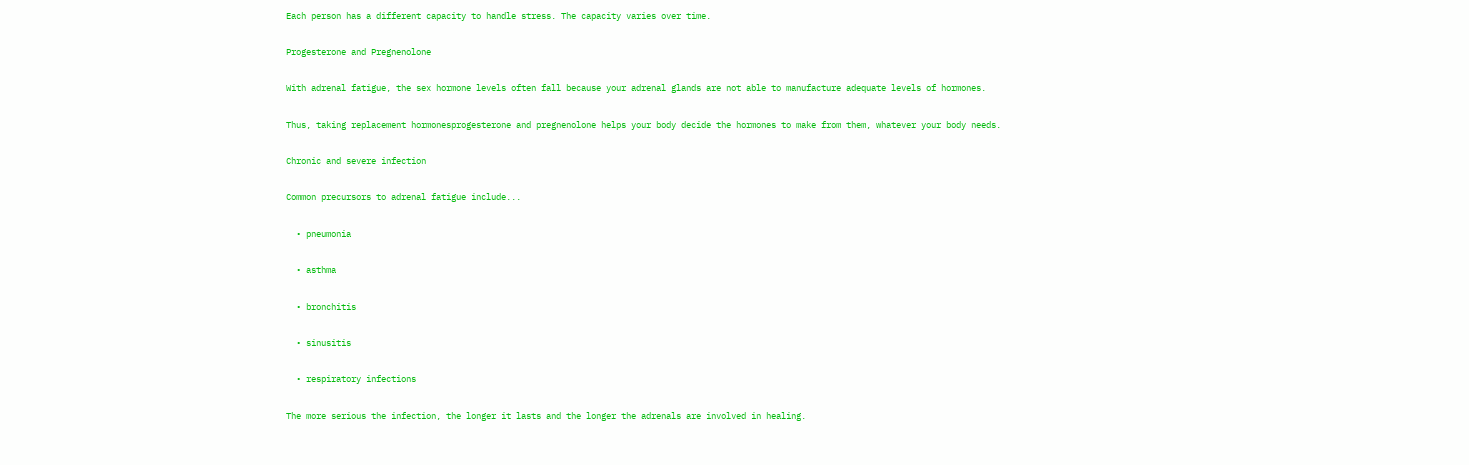Each person has a different capacity to handle stress. The capacity varies over time.

Progesterone and Pregnenolone

With adrenal fatigue, the sex hormone levels often fall because your adrenal glands are not able to manufacture adequate levels of hormones.

Thus, taking replacement hormonesprogesterone and pregnenolone helps your body decide the hormones to make from them, whatever your body needs.

Chronic and severe infection

Common precursors to adrenal fatigue include...

  • pneumonia

  • asthma

  • bronchitis

  • sinusitis

  • respiratory infections

The more serious the infection, the longer it lasts and the longer the adrenals are involved in healing.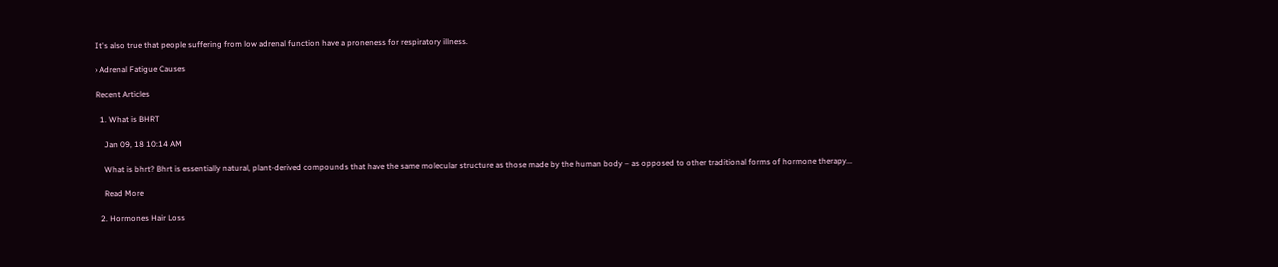It's also true that people suffering from low adrenal function have a proneness for respiratory illness.

› Adrenal Fatigue Causes

Recent Articles

  1. What is BHRT

    Jan 09, 18 10:14 AM

    What is bhrt? Bhrt is essentially natural, plant-derived compounds that have the same molecular structure as those made by the human body – as opposed to other traditional forms of hormone therapy...

    Read More

  2. Hormones Hair Loss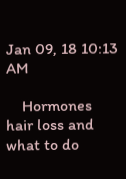Jan 09, 18 10:13 AM

    Hormones hair loss and what to do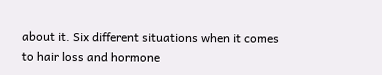about it. Six different situations when it comes to hair loss and hormone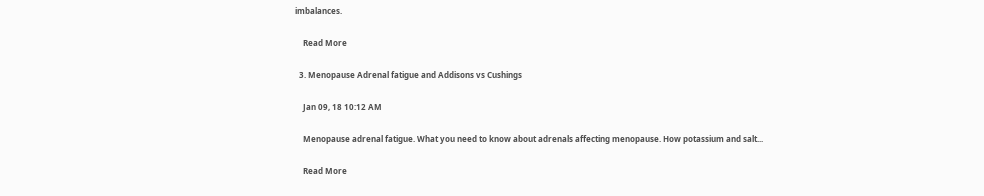imbalances.

    Read More

  3. Menopause Adrenal fatigue and Addisons vs Cushings

    Jan 09, 18 10:12 AM

    Menopause adrenal fatigue. What you need to know about adrenals affecting menopause. How potassium and salt...

    Read More